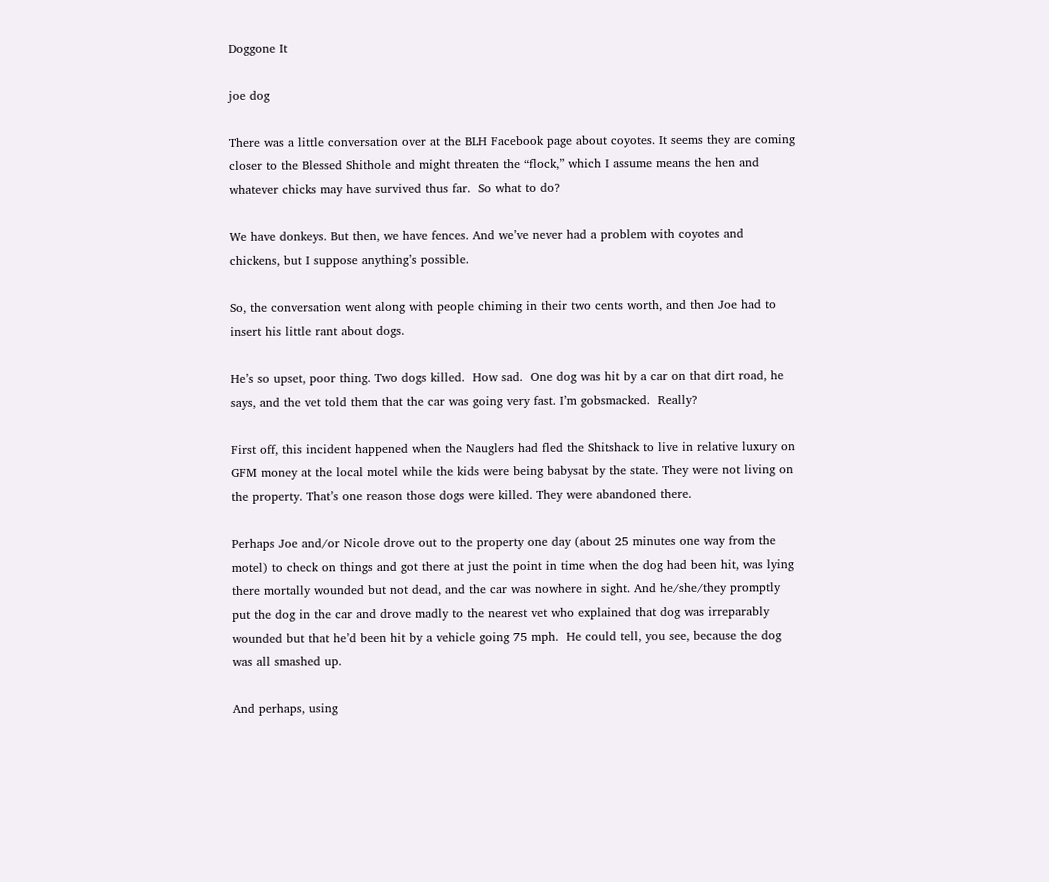Doggone It

joe dog

There was a little conversation over at the BLH Facebook page about coyotes. It seems they are coming closer to the Blessed Shithole and might threaten the “flock,” which I assume means the hen and whatever chicks may have survived thus far.  So what to do?

We have donkeys. But then, we have fences. And we’ve never had a problem with coyotes and chickens, but I suppose anything’s possible.

So, the conversation went along with people chiming in their two cents worth, and then Joe had to insert his little rant about dogs.

He’s so upset, poor thing. Two dogs killed.  How sad.  One dog was hit by a car on that dirt road, he says, and the vet told them that the car was going very fast. I’m gobsmacked.  Really?

First off, this incident happened when the Nauglers had fled the Shitshack to live in relative luxury on GFM money at the local motel while the kids were being babysat by the state. They were not living on the property. That’s one reason those dogs were killed. They were abandoned there.

Perhaps Joe and/or Nicole drove out to the property one day (about 25 minutes one way from the motel) to check on things and got there at just the point in time when the dog had been hit, was lying there mortally wounded but not dead, and the car was nowhere in sight. And he/she/they promptly put the dog in the car and drove madly to the nearest vet who explained that dog was irreparably wounded but that he’d been hit by a vehicle going 75 mph.  He could tell, you see, because the dog was all smashed up.

And perhaps, using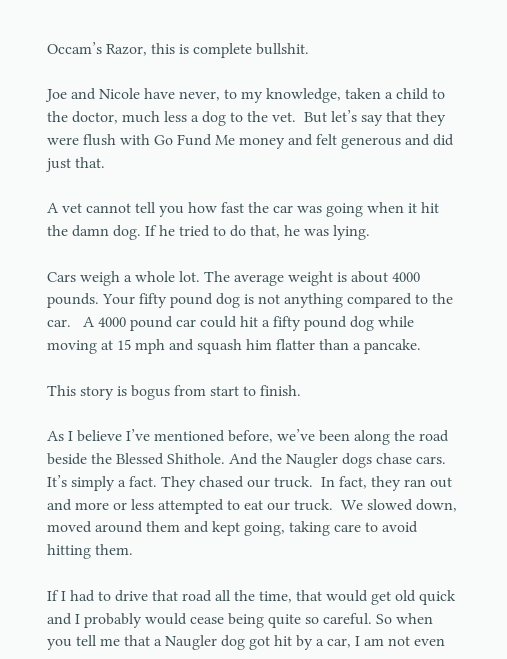Occam’s Razor, this is complete bullshit.

Joe and Nicole have never, to my knowledge, taken a child to the doctor, much less a dog to the vet.  But let’s say that they were flush with Go Fund Me money and felt generous and did just that.

A vet cannot tell you how fast the car was going when it hit the damn dog. If he tried to do that, he was lying.

Cars weigh a whole lot. The average weight is about 4000 pounds. Your fifty pound dog is not anything compared to the car.   A 4000 pound car could hit a fifty pound dog while moving at 15 mph and squash him flatter than a pancake.

This story is bogus from start to finish.

As I believe I’ve mentioned before, we’ve been along the road beside the Blessed Shithole. And the Naugler dogs chase cars.  It’s simply a fact. They chased our truck.  In fact, they ran out and more or less attempted to eat our truck.  We slowed down, moved around them and kept going, taking care to avoid hitting them.

If I had to drive that road all the time, that would get old quick and I probably would cease being quite so careful. So when you tell me that a Naugler dog got hit by a car, I am not even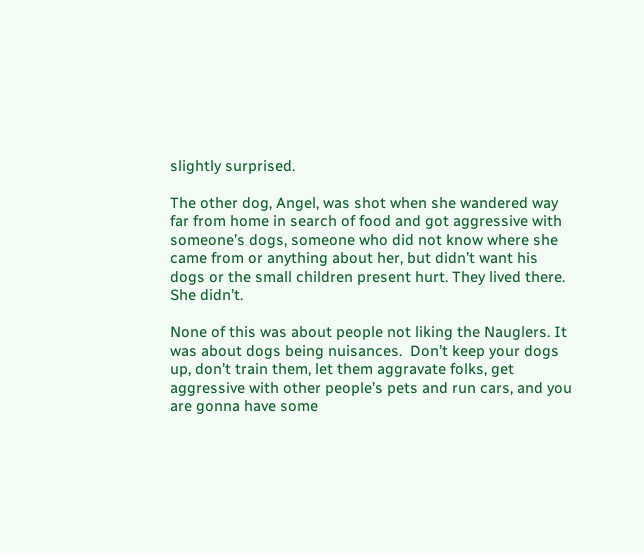slightly surprised.

The other dog, Angel, was shot when she wandered way far from home in search of food and got aggressive with someone’s dogs, someone who did not know where she came from or anything about her, but didn’t want his dogs or the small children present hurt. They lived there. She didn’t.

None of this was about people not liking the Nauglers. It was about dogs being nuisances.  Don’t keep your dogs up, don’t train them, let them aggravate folks, get aggressive with other people’s pets and run cars, and you are gonna have some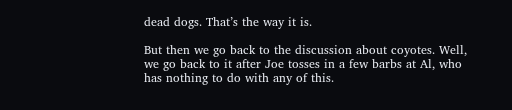dead dogs. That’s the way it is.

But then we go back to the discussion about coyotes. Well, we go back to it after Joe tosses in a few barbs at Al, who has nothing to do with any of this.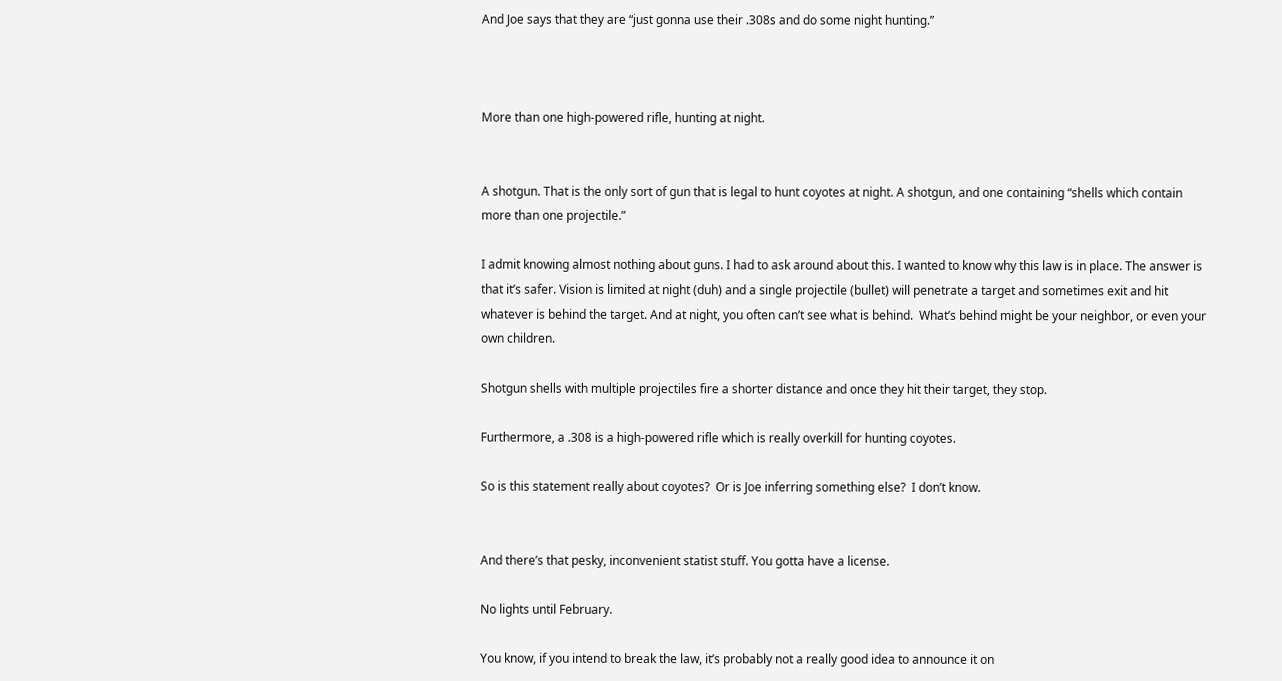And Joe says that they are “just gonna use their .308s and do some night hunting.”



More than one high-powered rifle, hunting at night.


A shotgun. That is the only sort of gun that is legal to hunt coyotes at night. A shotgun, and one containing “shells which contain more than one projectile.”

I admit knowing almost nothing about guns. I had to ask around about this. I wanted to know why this law is in place. The answer is that it’s safer. Vision is limited at night (duh) and a single projectile (bullet) will penetrate a target and sometimes exit and hit whatever is behind the target. And at night, you often can’t see what is behind.  What’s behind might be your neighbor, or even your own children.

Shotgun shells with multiple projectiles fire a shorter distance and once they hit their target, they stop.

Furthermore, a .308 is a high-powered rifle which is really overkill for hunting coyotes.

So is this statement really about coyotes?  Or is Joe inferring something else?  I don’t know.


And there’s that pesky, inconvenient statist stuff. You gotta have a license.

No lights until February.

You know, if you intend to break the law, it’s probably not a really good idea to announce it on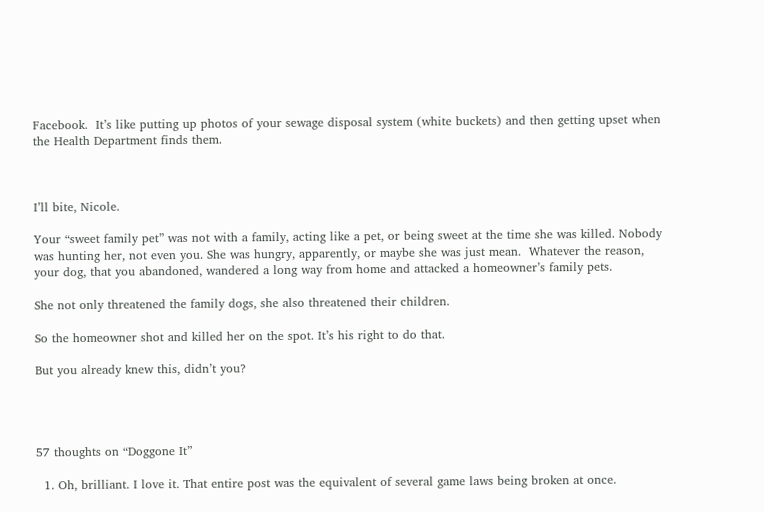Facebook.  It’s like putting up photos of your sewage disposal system (white buckets) and then getting upset when the Health Department finds them.



I’ll bite, Nicole.

Your “sweet family pet” was not with a family, acting like a pet, or being sweet at the time she was killed. Nobody was hunting her, not even you. She was hungry, apparently, or maybe she was just mean.  Whatever the reason, your dog, that you abandoned, wandered a long way from home and attacked a homeowner’s family pets.

She not only threatened the family dogs, she also threatened their children.

So the homeowner shot and killed her on the spot. It’s his right to do that.

But you already knew this, didn’t you?




57 thoughts on “Doggone It”

  1. Oh, brilliant. I love it. That entire post was the equivalent of several game laws being broken at once.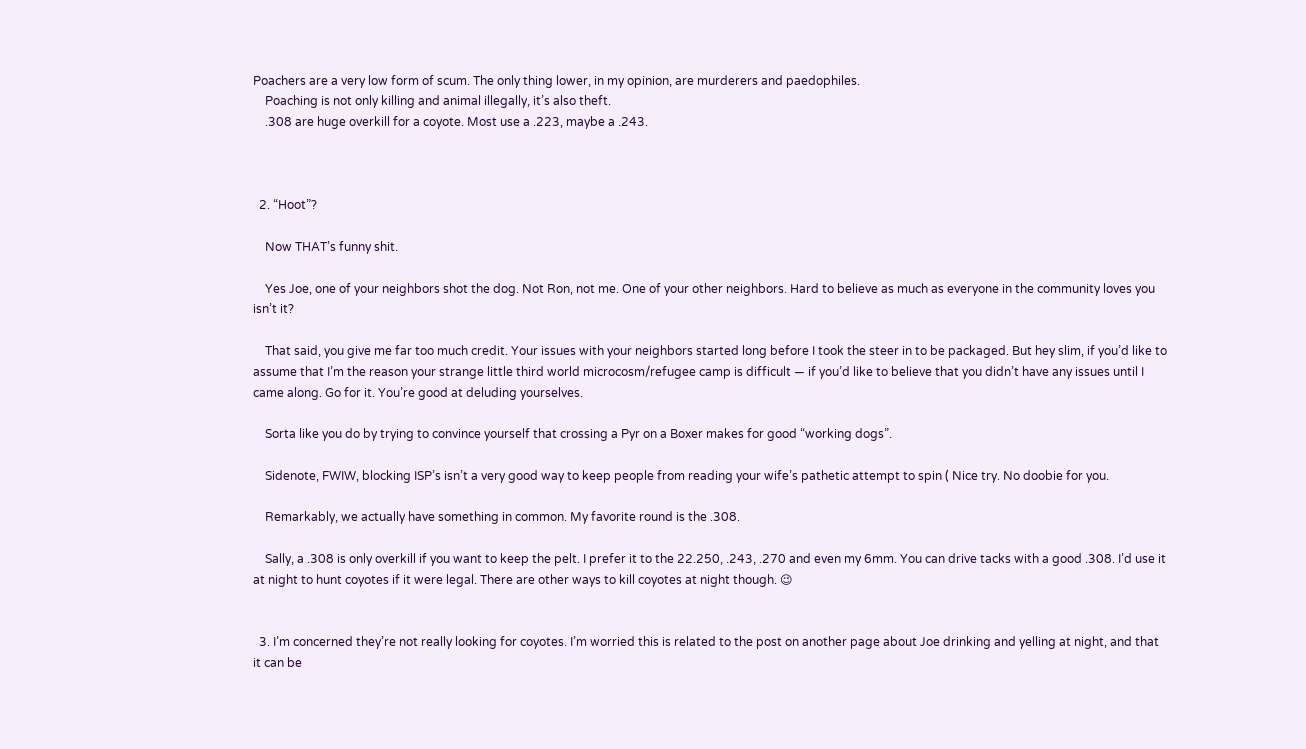Poachers are a very low form of scum. The only thing lower, in my opinion, are murderers and paedophiles.
    Poaching is not only killing and animal illegally, it’s also theft.
    .308 are huge overkill for a coyote. Most use a .223, maybe a .243.



  2. “Hoot”?

    Now THAT’s funny shit.

    Yes Joe, one of your neighbors shot the dog. Not Ron, not me. One of your other neighbors. Hard to believe as much as everyone in the community loves you isn’t it?

    That said, you give me far too much credit. Your issues with your neighbors started long before I took the steer in to be packaged. But hey slim, if you’d like to assume that I’m the reason your strange little third world microcosm/refugee camp is difficult — if you’d like to believe that you didn’t have any issues until I came along. Go for it. You’re good at deluding yourselves.

    Sorta like you do by trying to convince yourself that crossing a Pyr on a Boxer makes for good “working dogs”.

    Sidenote, FWIW, blocking ISP’s isn’t a very good way to keep people from reading your wife’s pathetic attempt to spin ( Nice try. No doobie for you.

    Remarkably, we actually have something in common. My favorite round is the .308.

    Sally, a .308 is only overkill if you want to keep the pelt. I prefer it to the 22.250, .243, .270 and even my 6mm. You can drive tacks with a good .308. I’d use it at night to hunt coyotes if it were legal. There are other ways to kill coyotes at night though. 😉


  3. I’m concerned they’re not really looking for coyotes. I’m worried this is related to the post on another page about Joe drinking and yelling at night, and that it can be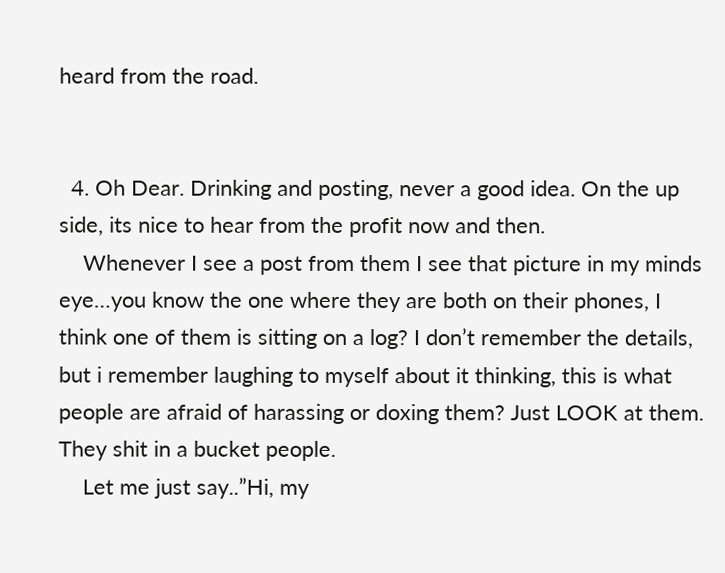heard from the road.


  4. Oh Dear. Drinking and posting, never a good idea. On the up side, its nice to hear from the profit now and then.
    Whenever I see a post from them I see that picture in my minds eye…you know the one where they are both on their phones, I think one of them is sitting on a log? I don’t remember the details, but i remember laughing to myself about it thinking, this is what people are afraid of harassing or doxing them? Just LOOK at them. They shit in a bucket people.
    Let me just say..”Hi, my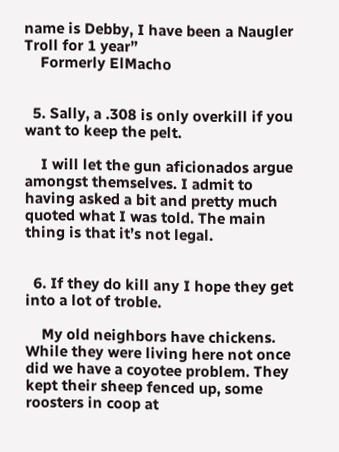name is Debby, I have been a Naugler Troll for 1 year”
    Formerly ElMacho


  5. Sally, a .308 is only overkill if you want to keep the pelt.

    I will let the gun aficionados argue amongst themselves. I admit to having asked a bit and pretty much quoted what I was told. The main thing is that it’s not legal.


  6. If they do kill any I hope they get into a lot of troble.

    My old neighbors have chickens. While they were living here not once did we have a coyotee problem. They kept their sheep fenced up, some roosters in coop at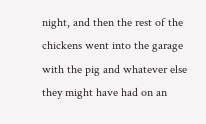night, and then the rest of the chickens went into the garage with the pig and whatever else they might have had on an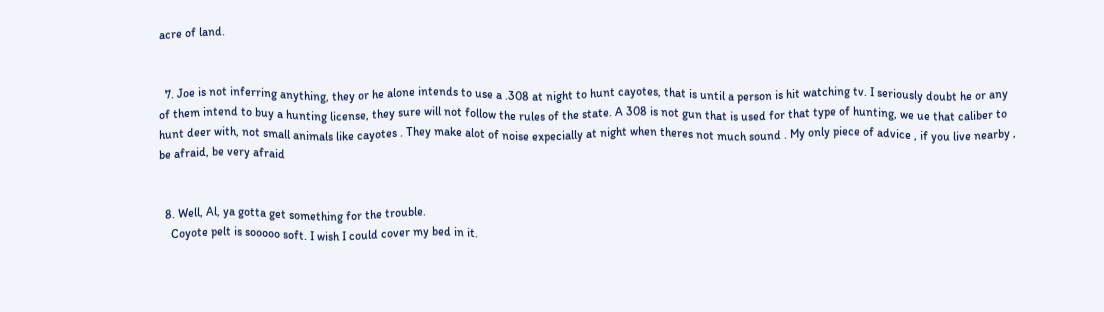acre of land.


  7. Joe is not inferring anything, they or he alone intends to use a .308 at night to hunt cayotes, that is until a person is hit watching tv. I seriously doubt he or any of them intend to buy a hunting license, they sure will not follow the rules of the state. A 308 is not gun that is used for that type of hunting, we ue that caliber to hunt deer with, not small animals like cayotes . They make alot of noise expecially at night when theres not much sound . My only piece of advice , if you live nearby , be afraid, be very afraid


  8. Well, Al, ya gotta get something for the trouble.
    Coyote pelt is sooooo soft. I wish I could cover my bed in it.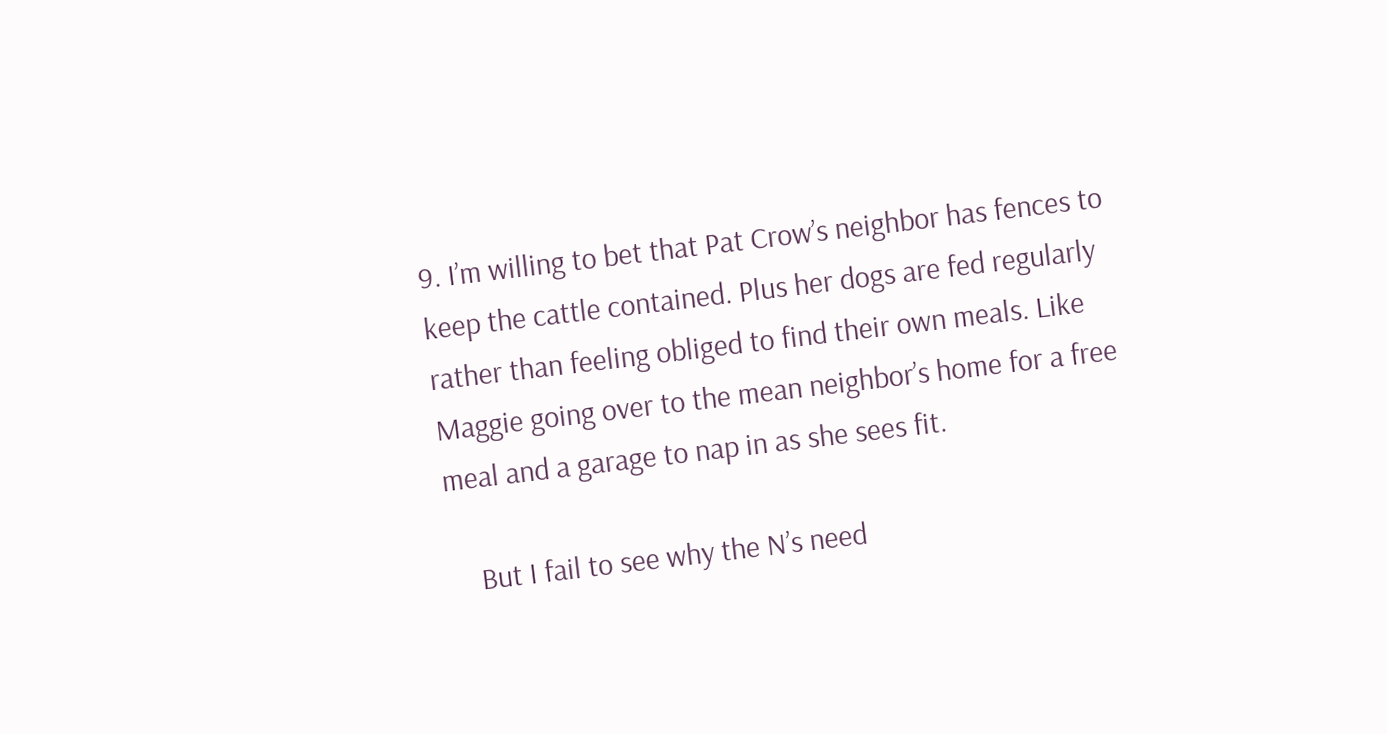9. I’m willing to bet that Pat Crow’s neighbor has fences to keep the cattle contained. Plus her dogs are fed regularly rather than feeling obliged to find their own meals. Like Maggie going over to the mean neighbor’s home for a free meal and a garage to nap in as she sees fit.

    But I fail to see why the N’s need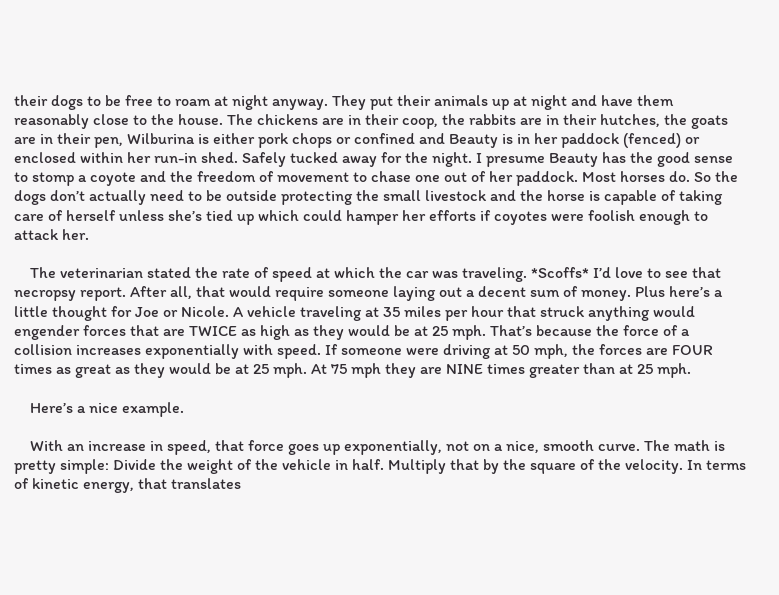their dogs to be free to roam at night anyway. They put their animals up at night and have them reasonably close to the house. The chickens are in their coop, the rabbits are in their hutches, the goats are in their pen, Wilburina is either pork chops or confined and Beauty is in her paddock (fenced) or enclosed within her run-in shed. Safely tucked away for the night. I presume Beauty has the good sense to stomp a coyote and the freedom of movement to chase one out of her paddock. Most horses do. So the dogs don’t actually need to be outside protecting the small livestock and the horse is capable of taking care of herself unless she’s tied up which could hamper her efforts if coyotes were foolish enough to attack her.

    The veterinarian stated the rate of speed at which the car was traveling. *Scoffs* I’d love to see that necropsy report. After all, that would require someone laying out a decent sum of money. Plus here’s a little thought for Joe or Nicole. A vehicle traveling at 35 miles per hour that struck anything would engender forces that are TWICE as high as they would be at 25 mph. That’s because the force of a collision increases exponentially with speed. If someone were driving at 50 mph, the forces are FOUR times as great as they would be at 25 mph. At 75 mph they are NINE times greater than at 25 mph.

    Here’s a nice example.

    With an increase in speed, that force goes up exponentially, not on a nice, smooth curve. The math is pretty simple: Divide the weight of the vehicle in half. Multiply that by the square of the velocity. In terms of kinetic energy, that translates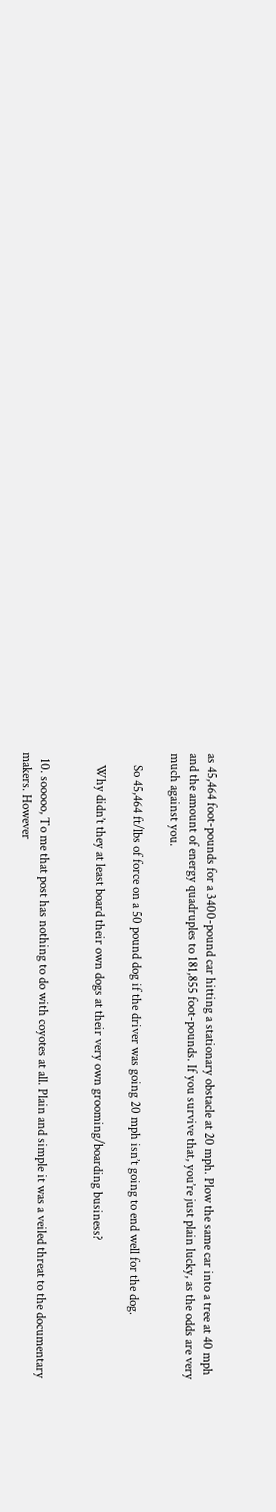as 45,464 foot-pounds for a 3400-pound car hitting a stationary obstacle at 20 mph. Plow the same car into a tree at 40 mph and the amount of energy quadruples to 181,855 foot-pounds. If you survive that, you’re just plain lucky, as the odds are very much against you.

    So 45,464 ft/lbs of force on a 50 pound dog if the driver was going 20 mph isn’t going to end well for the dog.

    Why didn’t they at least board their own dogs at their very own grooming/boarding business?


  10. sooooo, To me that post has nothing to do with coyotes at all. Plain and simple it was a veiled threat to the documentary makers. However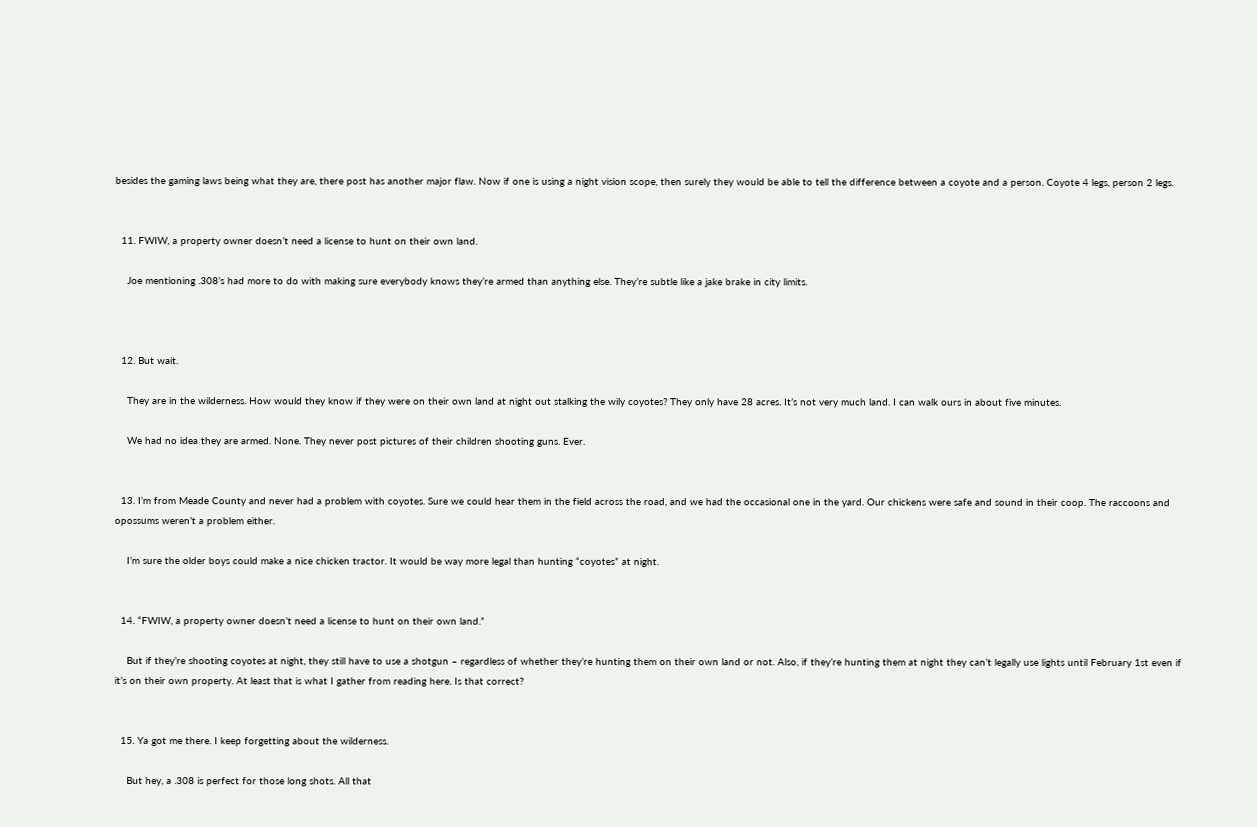besides the gaming laws being what they are, there post has another major flaw. Now if one is using a night vision scope, then surely they would be able to tell the difference between a coyote and a person. Coyote 4 legs, person 2 legs.


  11. FWIW, a property owner doesn’t need a license to hunt on their own land.

    Joe mentioning .308’s had more to do with making sure everybody knows they’re armed than anything else. They’re subtle like a jake brake in city limits.



  12. But wait.

    They are in the wilderness. How would they know if they were on their own land at night out stalking the wily coyotes? They only have 28 acres. It’s not very much land. I can walk ours in about five minutes.

    We had no idea they are armed. None. They never post pictures of their children shooting guns. Ever.


  13. I’m from Meade County and never had a problem with coyotes. Sure we could hear them in the field across the road, and we had the occasional one in the yard. Our chickens were safe and sound in their coop. The raccoons and opossums weren’t a problem either.

    I’m sure the older boys could make a nice chicken tractor. It would be way more legal than hunting “coyotes” at night.


  14. “FWIW, a property owner doesn’t need a license to hunt on their own land.”

    But if they’re shooting coyotes at night, they still have to use a shotgun – regardless of whether they’re hunting them on their own land or not. Also, if they’re hunting them at night they can’t legally use lights until February 1st even if it’s on their own property. At least that is what I gather from reading here. Is that correct?


  15. Ya got me there. I keep forgetting about the wilderness.

    But hey, a .308 is perfect for those long shots. All that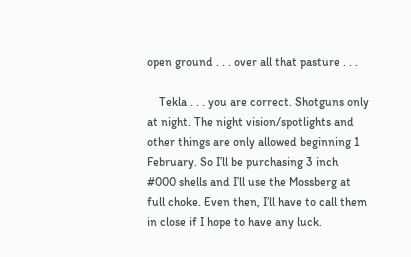open ground . . . over all that pasture . . .

    Tekla . . . you are correct. Shotguns only at night. The night vision/spotlights and other things are only allowed beginning 1 February. So I’ll be purchasing 3 inch #000 shells and I’ll use the Mossberg at full choke. Even then, I’ll have to call them in close if I hope to have any luck.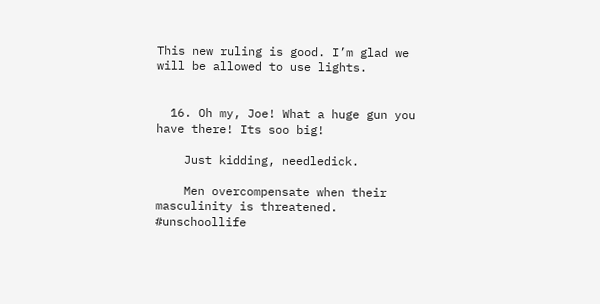This new ruling is good. I’m glad we will be allowed to use lights.


  16. Oh my, Joe! What a huge gun you have there! Its soo big!

    Just kidding, needledick.

    Men overcompensate when their masculinity is threatened. #unschoollife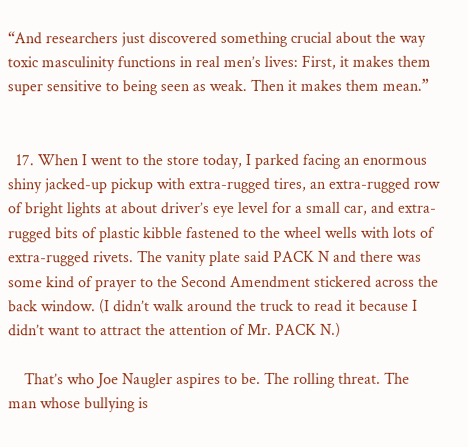“And researchers just discovered something crucial about the way toxic masculinity functions in real men’s lives: First, it makes them super sensitive to being seen as weak. Then it makes them mean.”


  17. When I went to the store today, I parked facing an enormous shiny jacked-up pickup with extra-rugged tires, an extra-rugged row of bright lights at about driver’s eye level for a small car, and extra-rugged bits of plastic kibble fastened to the wheel wells with lots of extra-rugged rivets. The vanity plate said PACK N and there was some kind of prayer to the Second Amendment stickered across the back window. (I didn’t walk around the truck to read it because I didn’t want to attract the attention of Mr. PACK N.)

    That’s who Joe Naugler aspires to be. The rolling threat. The man whose bullying is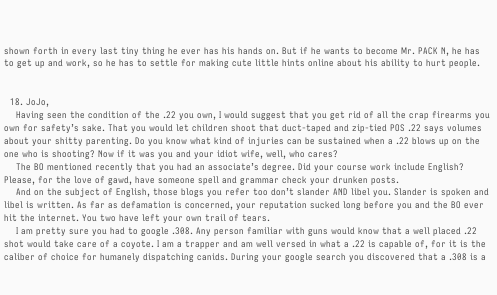shown forth in every last tiny thing he ever has his hands on. But if he wants to become Mr. PACK N, he has to get up and work, so he has to settle for making cute little hints online about his ability to hurt people.


  18. JoJo,
    Having seen the condition of the .22 you own, I would suggest that you get rid of all the crap firearms you own for safety’s sake. That you would let children shoot that duct-taped and zip-tied POS .22 says volumes about your shitty parenting. Do you know what kind of injuries can be sustained when a .22 blows up on the one who is shooting? Now if it was you and your idiot wife, well, who cares?
    The BO mentioned recently that you had an associate’s degree. Did your course work include English? Please, for the love of gawd, have someone spell and grammar check your drunken posts.
    And on the subject of English, those blogs you refer too don’t slander AND libel you. Slander is spoken and libel is written. As far as defamation is concerned, your reputation sucked long before you and the BO ever hit the internet. You two have left your own trail of tears.
    I am pretty sure you had to google .308. Any person familiar with guns would know that a well placed .22 shot would take care of a coyote. I am a trapper and am well versed in what a .22 is capable of, for it is the caliber of choice for humanely dispatching canids. During your google search you discovered that a .308 is a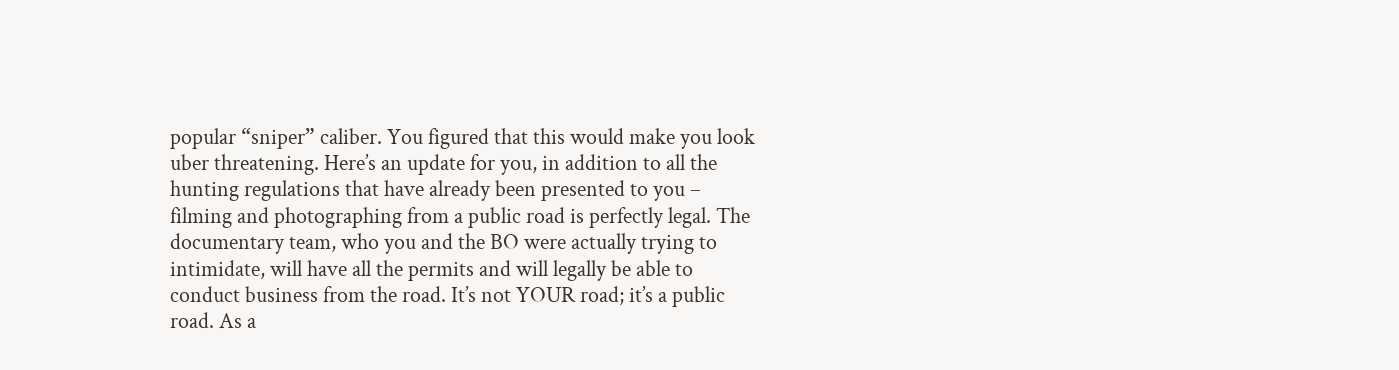popular “sniper” caliber. You figured that this would make you look uber threatening. Here’s an update for you, in addition to all the hunting regulations that have already been presented to you – filming and photographing from a public road is perfectly legal. The documentary team, who you and the BO were actually trying to intimidate, will have all the permits and will legally be able to conduct business from the road. It’s not YOUR road; it’s a public road. As a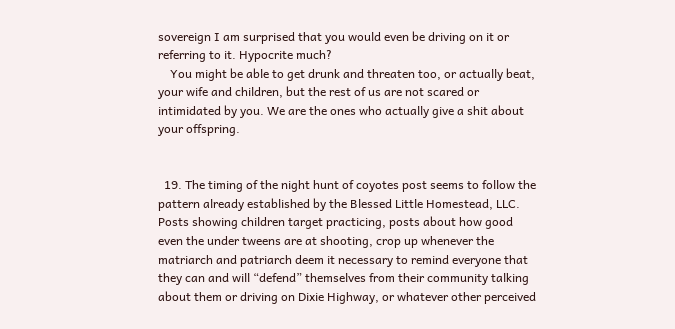sovereign I am surprised that you would even be driving on it or referring to it. Hypocrite much?
    You might be able to get drunk and threaten too, or actually beat, your wife and children, but the rest of us are not scared or intimidated by you. We are the ones who actually give a shit about your offspring.


  19. The timing of the night hunt of coyotes post seems to follow the pattern already established by the Blessed Little Homestead, LLC. Posts showing children target practicing, posts about how good even the under tweens are at shooting, crop up whenever the matriarch and patriarch deem it necessary to remind everyone that they can and will “defend” themselves from their community talking about them or driving on Dixie Highway, or whatever other perceived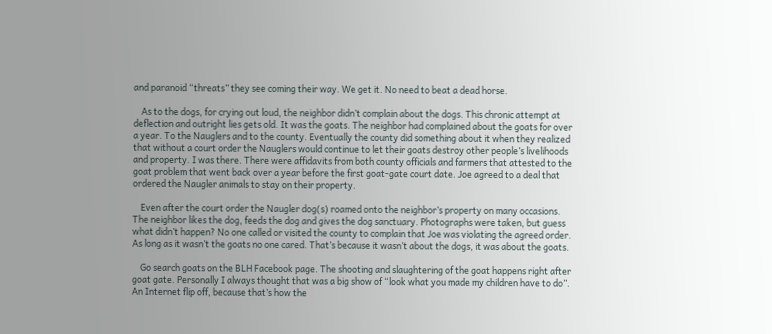and paranoid “threats” they see coming their way. We get it. No need to beat a dead horse.

    As to the dogs, for crying out loud, the neighbor didn’t complain about the dogs. This chronic attempt at deflection and outright lies gets old. It was the goats. The neighbor had complained about the goats for over a year. To the Nauglers and to the county. Eventually the county did something about it when they realized that without a court order the Nauglers would continue to let their goats destroy other people’s livelihoods and property. I was there. There were affidavits from both county officials and farmers that attested to the goat problem that went back over a year before the first goat-gate court date. Joe agreed to a deal that ordered the Naugler animals to stay on their property.

    Even after the court order the Naugler dog(s) roamed onto the neighbor’s property on many occasions. The neighbor likes the dog, feeds the dog and gives the dog sanctuary. Photographs were taken, but guess what didn’t happen? No one called or visited the county to complain that Joe was violating the agreed order. As long as it wasn’t the goats no one cared. That’s because it wasn’t about the dogs, it was about the goats.

    Go search goats on the BLH Facebook page. The shooting and slaughtering of the goat happens right after goat gate. Personally I always thought that was a big show of “look what you made my children have to do”. An Internet flip off, because that’s how the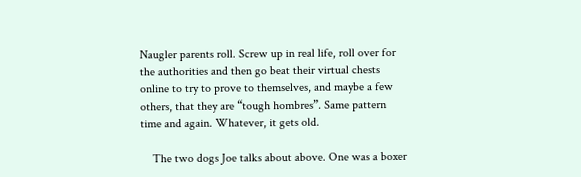Naugler parents roll. Screw up in real life, roll over for the authorities and then go beat their virtual chests online to try to prove to themselves, and maybe a few others, that they are “tough hombres”. Same pattern time and again. Whatever, it gets old.

    The two dogs Joe talks about above. One was a boxer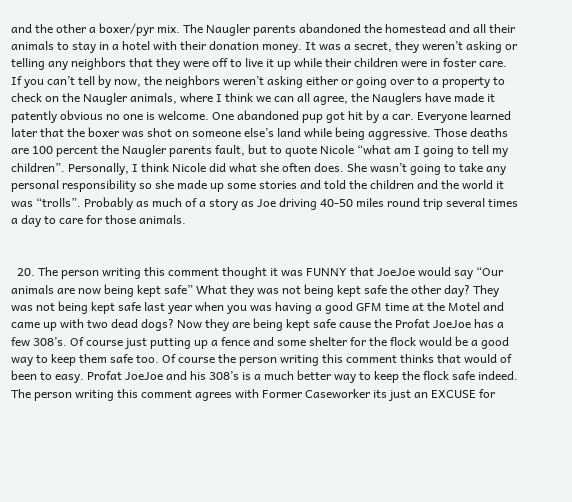and the other a boxer/pyr mix. The Naugler parents abandoned the homestead and all their animals to stay in a hotel with their donation money. It was a secret, they weren’t asking or telling any neighbors that they were off to live it up while their children were in foster care. If you can’t tell by now, the neighbors weren’t asking either or going over to a property to check on the Naugler animals, where I think we can all agree, the Nauglers have made it patently obvious no one is welcome. One abandoned pup got hit by a car. Everyone learned later that the boxer was shot on someone else’s land while being aggressive. Those deaths are 100 percent the Naugler parents fault, but to quote Nicole “what am I going to tell my children”. Personally, I think Nicole did what she often does. She wasn’t going to take any personal responsibility so she made up some stories and told the children and the world it was “trolls”. Probably as much of a story as Joe driving 40-50 miles round trip several times a day to care for those animals.


  20. The person writing this comment thought it was FUNNY that JoeJoe would say “Our animals are now being kept safe” What they was not being kept safe the other day? They was not being kept safe last year when you was having a good GFM time at the Motel and came up with two dead dogs? Now they are being kept safe cause the Profat JoeJoe has a few 308’s. Of course just putting up a fence and some shelter for the flock would be a good way to keep them safe too. Of course the person writing this comment thinks that would of been to easy. Profat JoeJoe and his 308’s is a much better way to keep the flock safe indeed. The person writing this comment agrees with Former Caseworker its just an EXCUSE for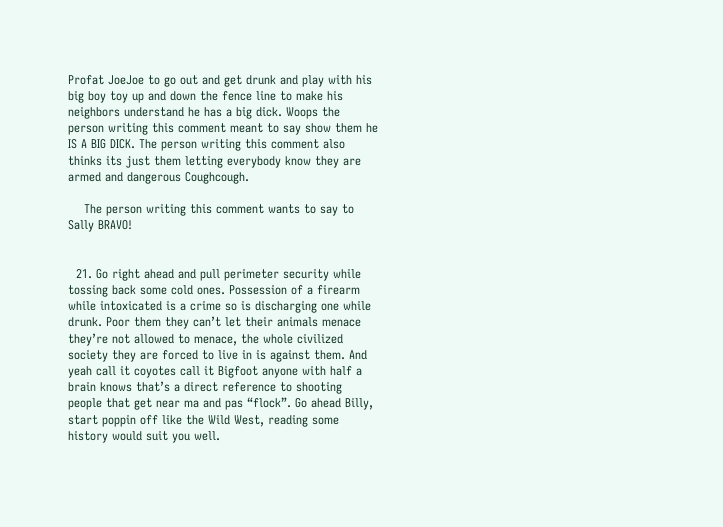Profat JoeJoe to go out and get drunk and play with his big boy toy up and down the fence line to make his neighbors understand he has a big dick. Woops the person writing this comment meant to say show them he IS A BIG DICK. The person writing this comment also thinks its just them letting everybody know they are armed and dangerous Coughcough.

    The person writing this comment wants to say to Sally BRAVO!


  21. Go right ahead and pull perimeter security while tossing back some cold ones. Possession of a firearm while intoxicated is a crime so is discharging one while drunk. Poor them they can’t let their animals menace they’re not allowed to menace, the whole civilized society they are forced to live in is against them. And yeah call it coyotes call it Bigfoot anyone with half a brain knows that’s a direct reference to shooting people that get near ma and pas “flock”. Go ahead Billy, start poppin off like the Wild West, reading some history would suit you well.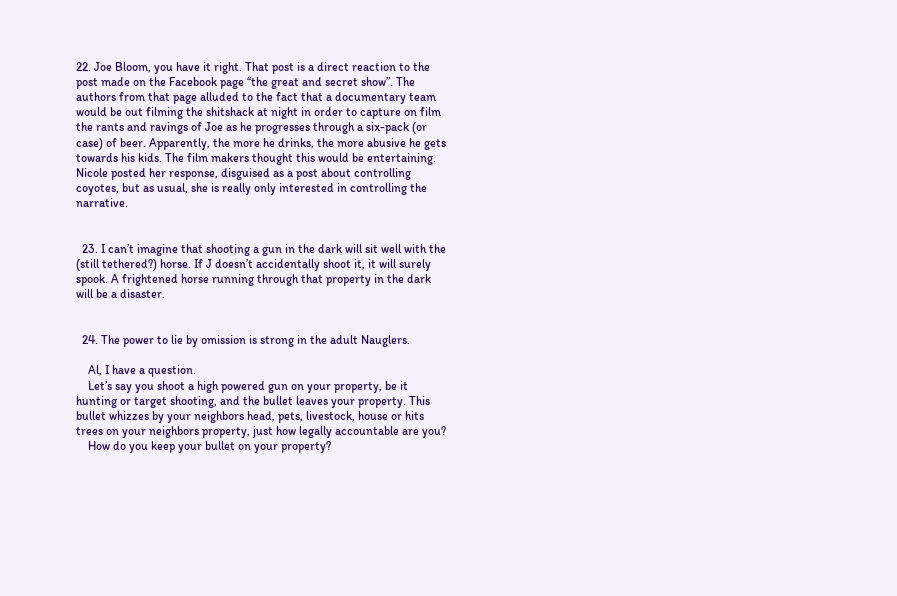22. Joe Bloom, you have it right. That post is a direct reaction to the post made on the Facebook page “the great and secret show”. The authors from that page alluded to the fact that a documentary team would be out filming the shitshack at night in order to capture on film the rants and ravings of Joe as he progresses through a six-pack (or case) of beer. Apparently, the more he drinks, the more abusive he gets towards his kids. The film makers thought this would be entertaining. Nicole posted her response, disguised as a post about controlling coyotes, but as usual, she is really only interested in controlling the narrative.


  23. I can’t imagine that shooting a gun in the dark will sit well with the (still tethered?) horse. If J doesn’t accidentally shoot it, it will surely spook. A frightened horse running through that property in the dark will be a disaster.


  24. The power to lie by omission is strong in the adult Nauglers.

    Al, I have a question.
    Let’s say you shoot a high powered gun on your property, be it hunting or target shooting, and the bullet leaves your property. This bullet whizzes by your neighbors head, pets, livestock, house or hits trees on your neighbors property, just how legally accountable are you?
    How do you keep your bullet on your property?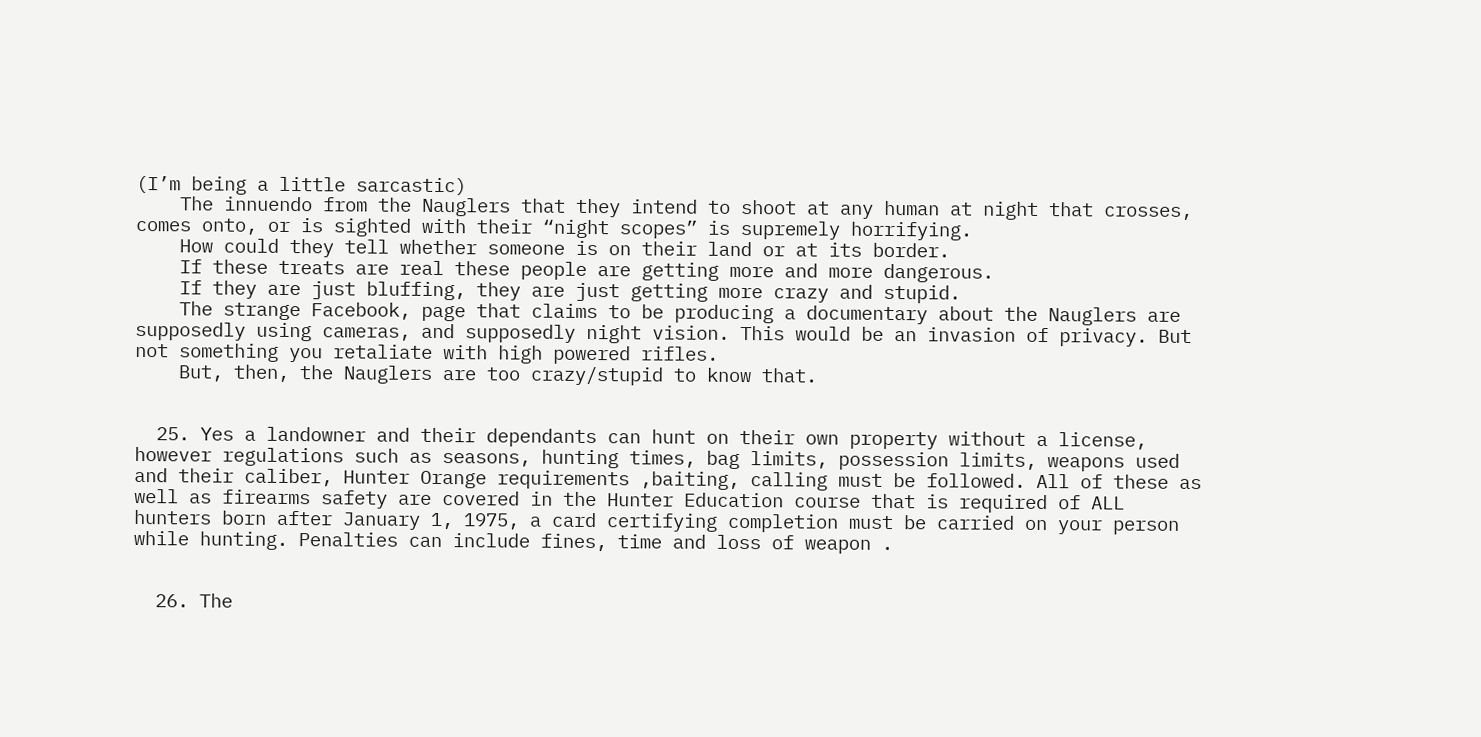(I’m being a little sarcastic)
    The innuendo from the Nauglers that they intend to shoot at any human at night that crosses, comes onto, or is sighted with their “night scopes” is supremely horrifying.
    How could they tell whether someone is on their land or at its border.
    If these treats are real these people are getting more and more dangerous.
    If they are just bluffing, they are just getting more crazy and stupid.
    The strange Facebook, page that claims to be producing a documentary about the Nauglers are supposedly using cameras, and supposedly night vision. This would be an invasion of privacy. But not something you retaliate with high powered rifles.
    But, then, the Nauglers are too crazy/stupid to know that.


  25. Yes a landowner and their dependants can hunt on their own property without a license, however regulations such as seasons, hunting times, bag limits, possession limits, weapons used and their caliber, Hunter Orange requirements ,baiting, calling must be followed. All of these as well as firearms safety are covered in the Hunter Education course that is required of ALL hunters born after January 1, 1975, a card certifying completion must be carried on your person while hunting. Penalties can include fines, time and loss of weapon .


  26. The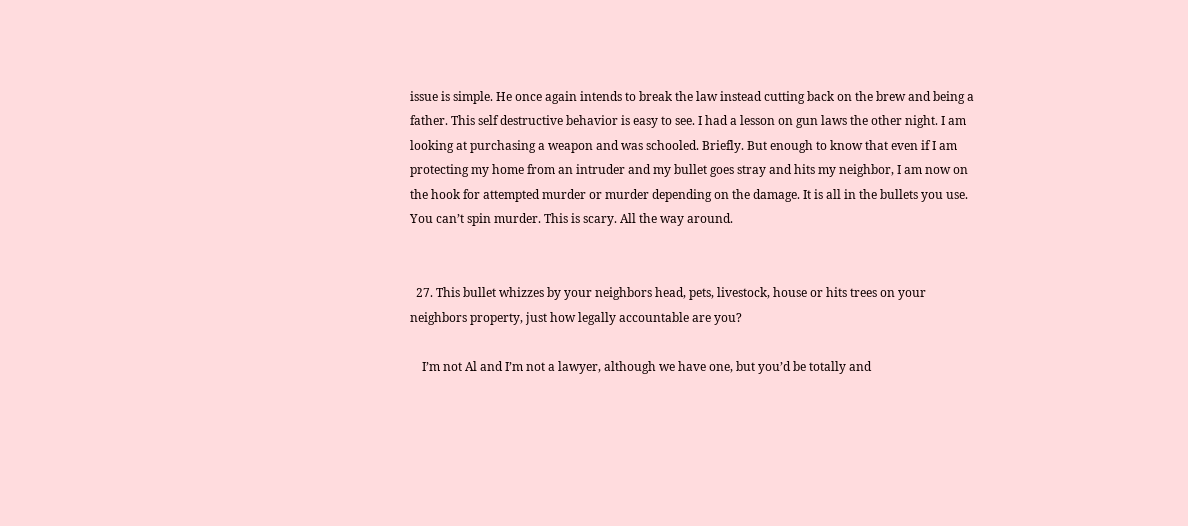issue is simple. He once again intends to break the law instead cutting back on the brew and being a father. This self destructive behavior is easy to see. I had a lesson on gun laws the other night. I am looking at purchasing a weapon and was schooled. Briefly. But enough to know that even if I am protecting my home from an intruder and my bullet goes stray and hits my neighbor, I am now on the hook for attempted murder or murder depending on the damage. It is all in the bullets you use. You can’t spin murder. This is scary. All the way around.


  27. This bullet whizzes by your neighbors head, pets, livestock, house or hits trees on your neighbors property, just how legally accountable are you?

    I’m not Al and I’m not a lawyer, although we have one, but you’d be totally and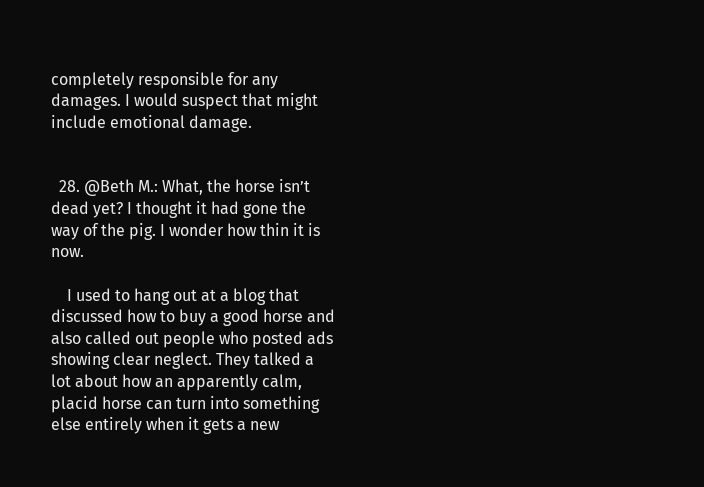completely responsible for any damages. I would suspect that might include emotional damage.


  28. @Beth M.: What, the horse isn’t dead yet? I thought it had gone the way of the pig. I wonder how thin it is now.

    I used to hang out at a blog that discussed how to buy a good horse and also called out people who posted ads showing clear neglect. They talked a lot about how an apparently calm, placid horse can turn into something else entirely when it gets a new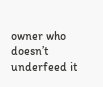owner who doesn’t underfeed it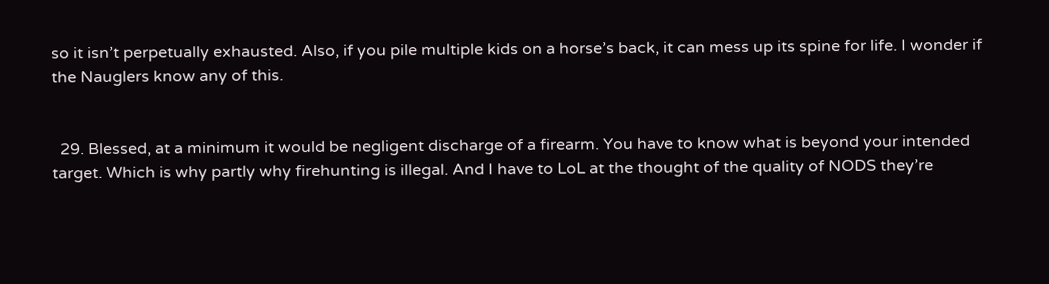so it isn’t perpetually exhausted. Also, if you pile multiple kids on a horse’s back, it can mess up its spine for life. I wonder if the Nauglers know any of this.


  29. Blessed, at a minimum it would be negligent discharge of a firearm. You have to know what is beyond your intended target. Which is why partly why firehunting is illegal. And I have to LoL at the thought of the quality of NODS they’re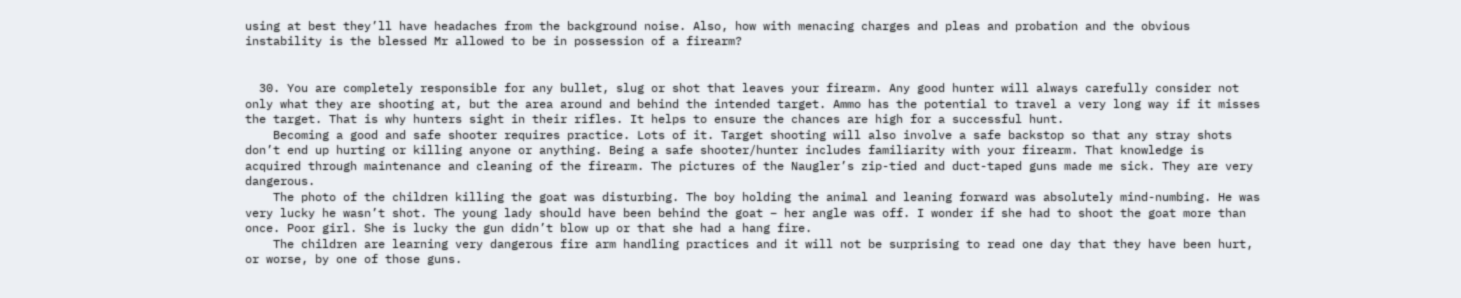using at best they’ll have headaches from the background noise. Also, how with menacing charges and pleas and probation and the obvious instability is the blessed Mr allowed to be in possession of a firearm?


  30. You are completely responsible for any bullet, slug or shot that leaves your firearm. Any good hunter will always carefully consider not only what they are shooting at, but the area around and behind the intended target. Ammo has the potential to travel a very long way if it misses the target. That is why hunters sight in their rifles. It helps to ensure the chances are high for a successful hunt.
    Becoming a good and safe shooter requires practice. Lots of it. Target shooting will also involve a safe backstop so that any stray shots don’t end up hurting or killing anyone or anything. Being a safe shooter/hunter includes familiarity with your firearm. That knowledge is acquired through maintenance and cleaning of the firearm. The pictures of the Naugler’s zip-tied and duct-taped guns made me sick. They are very dangerous.
    The photo of the children killing the goat was disturbing. The boy holding the animal and leaning forward was absolutely mind-numbing. He was very lucky he wasn’t shot. The young lady should have been behind the goat – her angle was off. I wonder if she had to shoot the goat more than once. Poor girl. She is lucky the gun didn’t blow up or that she had a hang fire.
    The children are learning very dangerous fire arm handling practices and it will not be surprising to read one day that they have been hurt, or worse, by one of those guns.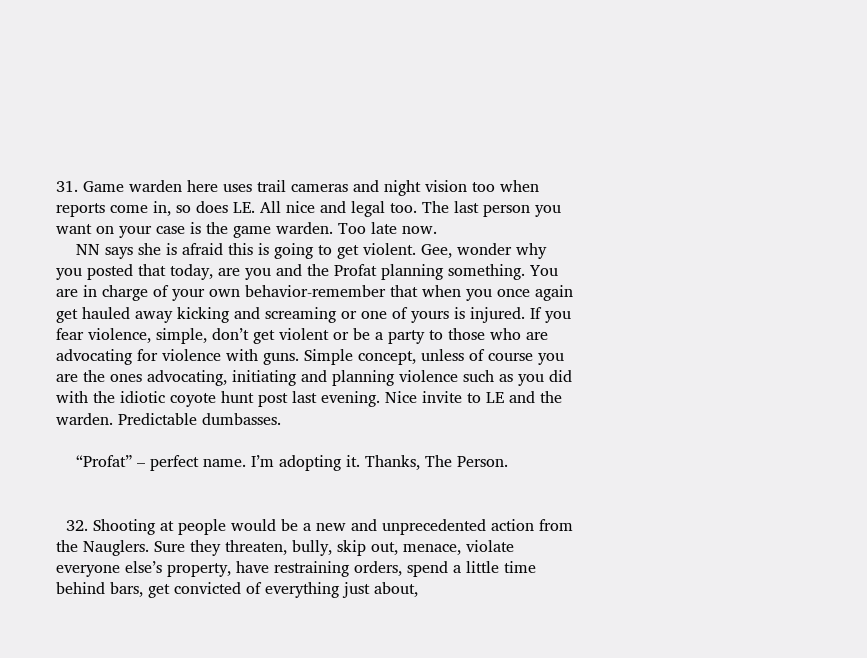31. Game warden here uses trail cameras and night vision too when reports come in, so does LE. All nice and legal too. The last person you want on your case is the game warden. Too late now.
    NN says she is afraid this is going to get violent. Gee, wonder why you posted that today, are you and the Profat planning something. You are in charge of your own behavior-remember that when you once again get hauled away kicking and screaming or one of yours is injured. If you fear violence, simple, don’t get violent or be a party to those who are advocating for violence with guns. Simple concept, unless of course you are the ones advocating, initiating and planning violence such as you did with the idiotic coyote hunt post last evening. Nice invite to LE and the warden. Predictable dumbasses.

    “Profat” – perfect name. I’m adopting it. Thanks, The Person.


  32. Shooting at people would be a new and unprecedented action from the Nauglers. Sure they threaten, bully, skip out, menace, violate everyone else’s property, have restraining orders, spend a little time behind bars, get convicted of everything just about,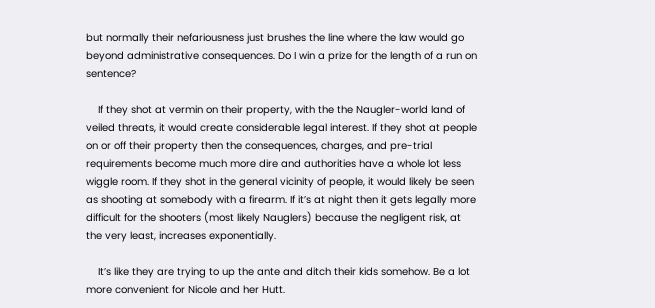but normally their nefariousness just brushes the line where the law would go beyond administrative consequences. Do I win a prize for the length of a run on sentence?

    If they shot at vermin on their property, with the the Naugler-world land of veiled threats, it would create considerable legal interest. If they shot at people on or off their property then the consequences, charges, and pre-trial requirements become much more dire and authorities have a whole lot less wiggle room. If they shot in the general vicinity of people, it would likely be seen as shooting at somebody with a firearm. If it’s at night then it gets legally more difficult for the shooters (most likely Nauglers) because the negligent risk, at the very least, increases exponentially.

    It’s like they are trying to up the ante and ditch their kids somehow. Be a lot more convenient for Nicole and her Hutt.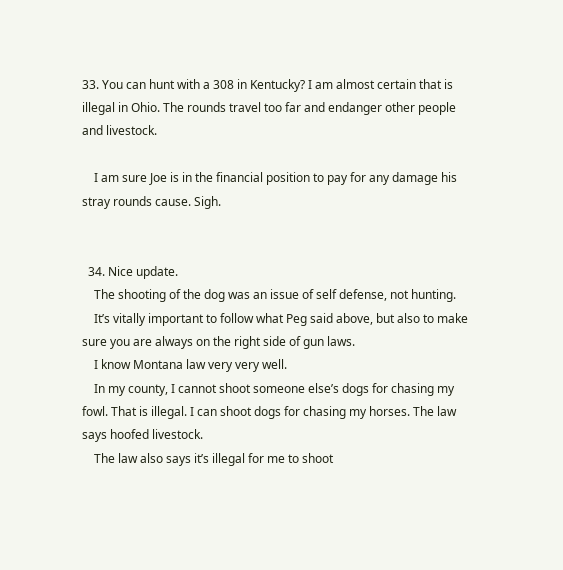33. You can hunt with a 308 in Kentucky? I am almost certain that is illegal in Ohio. The rounds travel too far and endanger other people and livestock.

    I am sure Joe is in the financial position to pay for any damage his stray rounds cause. Sigh.


  34. Nice update.
    The shooting of the dog was an issue of self defense, not hunting.
    It’s vitally important to follow what Peg said above, but also to make sure you are always on the right side of gun laws.
    I know Montana law very very well.
    In my county, I cannot shoot someone else’s dogs for chasing my fowl. That is illegal. I can shoot dogs for chasing my horses. The law says hoofed livestock.
    The law also says it’s illegal for me to shoot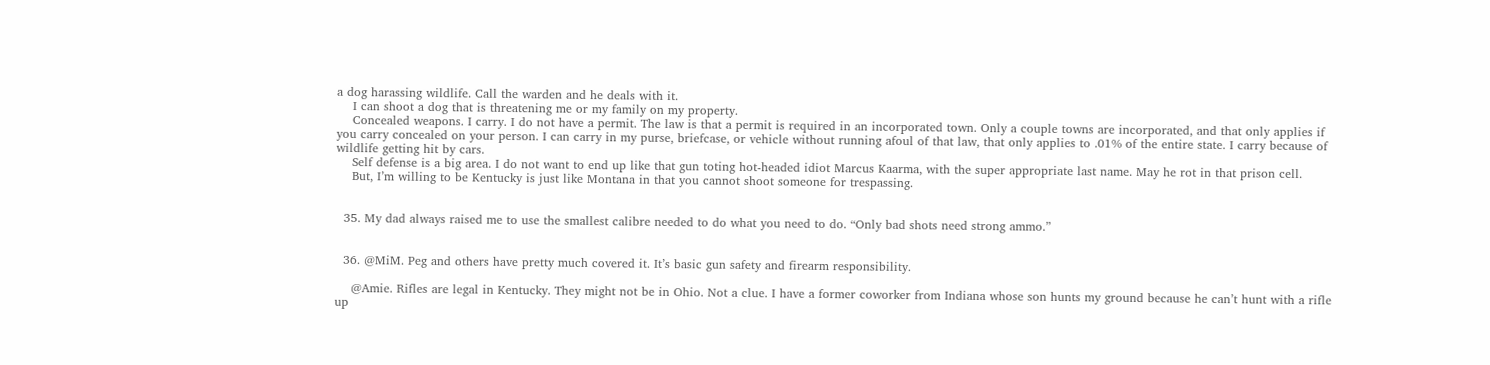a dog harassing wildlife. Call the warden and he deals with it.
    I can shoot a dog that is threatening me or my family on my property.
    Concealed weapons. I carry. I do not have a permit. The law is that a permit is required in an incorporated town. Only a couple towns are incorporated, and that only applies if you carry concealed on your person. I can carry in my purse, briefcase, or vehicle without running afoul of that law, that only applies to .01% of the entire state. I carry because of wildlife getting hit by cars.
    Self defense is a big area. I do not want to end up like that gun toting hot-headed idiot Marcus Kaarma, with the super appropriate last name. May he rot in that prison cell.
    But, I’m willing to be Kentucky is just like Montana in that you cannot shoot someone for trespassing.


  35. My dad always raised me to use the smallest calibre needed to do what you need to do. “Only bad shots need strong ammo.”


  36. @MiM. Peg and others have pretty much covered it. It’s basic gun safety and firearm responsibility.

    @Amie. Rifles are legal in Kentucky. They might not be in Ohio. Not a clue. I have a former coworker from Indiana whose son hunts my ground because he can’t hunt with a rifle up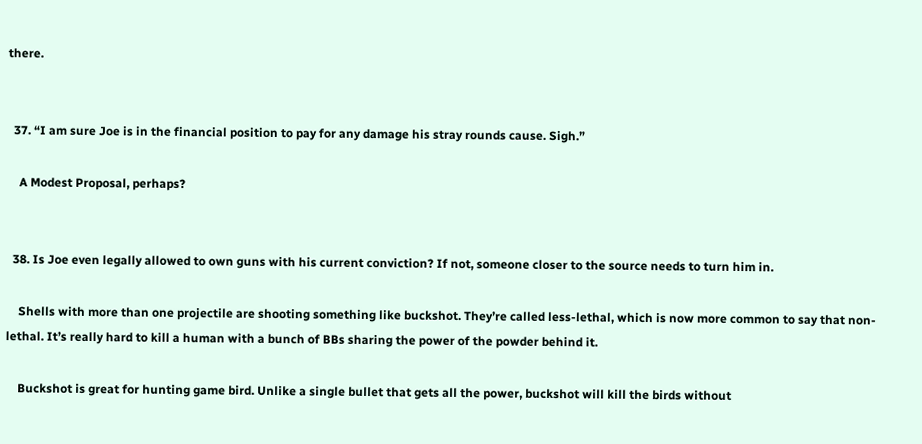there.


  37. “I am sure Joe is in the financial position to pay for any damage his stray rounds cause. Sigh.”

    A Modest Proposal, perhaps?


  38. Is Joe even legally allowed to own guns with his current conviction? If not, someone closer to the source needs to turn him in.

    Shells with more than one projectile are shooting something like buckshot. They’re called less-lethal, which is now more common to say that non-lethal. It’s really hard to kill a human with a bunch of BBs sharing the power of the powder behind it.

    Buckshot is great for hunting game bird. Unlike a single bullet that gets all the power, buckshot will kill the birds without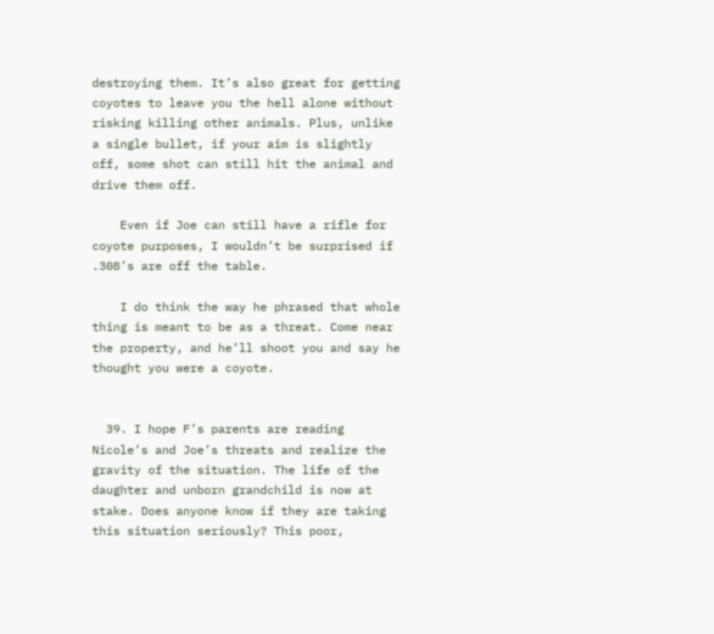destroying them. It’s also great for getting coyotes to leave you the hell alone without risking killing other animals. Plus, unlike a single bullet, if your aim is slightly off, some shot can still hit the animal and drive them off.

    Even if Joe can still have a rifle for coyote purposes, I wouldn’t be surprised if .308’s are off the table.

    I do think the way he phrased that whole thing is meant to be as a threat. Come near the property, and he’ll shoot you and say he thought you were a coyote.


  39. I hope F’s parents are reading Nicole’s and Joe’s threats and realize the gravity of the situation. The life of the daughter and unborn grandchild is now at stake. Does anyone know if they are taking this situation seriously? This poor,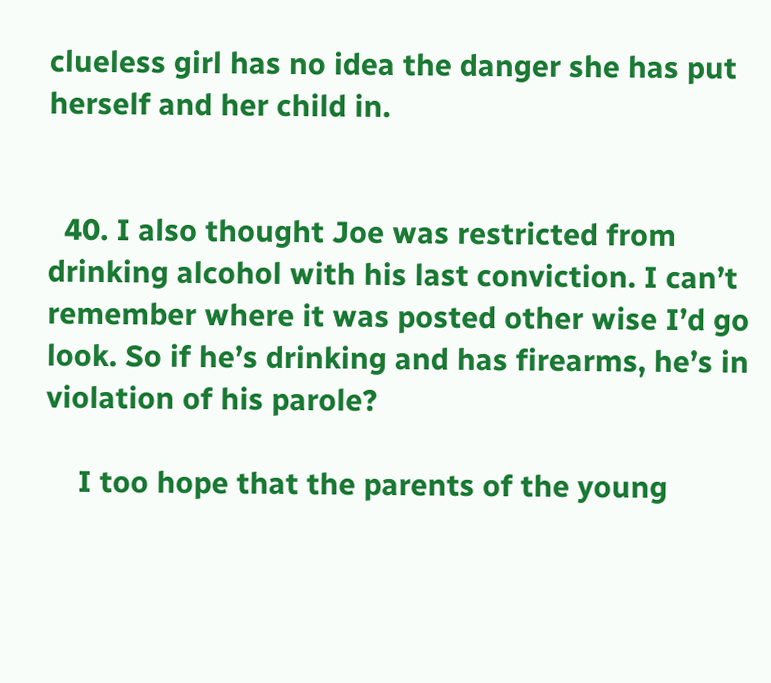clueless girl has no idea the danger she has put herself and her child in.


  40. I also thought Joe was restricted from drinking alcohol with his last conviction. I can’t remember where it was posted other wise I’d go look. So if he’s drinking and has firearms, he’s in violation of his parole?

    I too hope that the parents of the young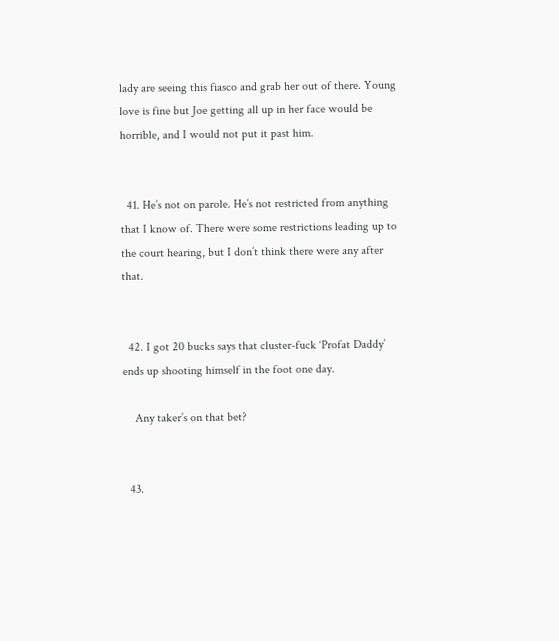lady are seeing this fiasco and grab her out of there. Young love is fine but Joe getting all up in her face would be horrible, and I would not put it past him.


  41. He’s not on parole. He’s not restricted from anything that I know of. There were some restrictions leading up to the court hearing, but I don’t think there were any after that.


  42. I got 20 bucks says that cluster-fuck ‘Profat Daddy’ ends up shooting himself in the foot one day.

    Any taker’s on that bet?


  43.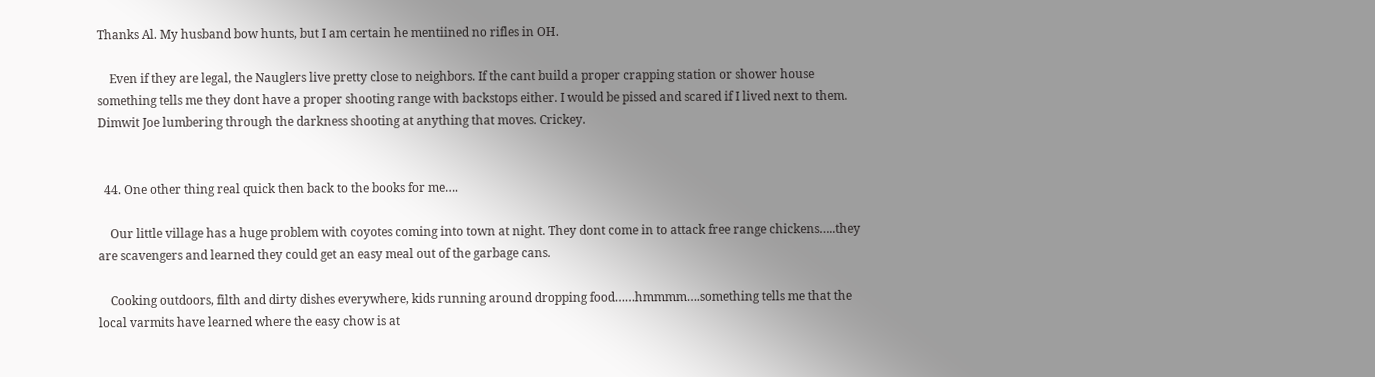Thanks Al. My husband bow hunts, but I am certain he mentiined no rifles in OH.

    Even if they are legal, the Nauglers live pretty close to neighbors. If the cant build a proper crapping station or shower house something tells me they dont have a proper shooting range with backstops either. I would be pissed and scared if I lived next to them. Dimwit Joe lumbering through the darkness shooting at anything that moves. Crickey.


  44. One other thing real quick then back to the books for me….

    Our little village has a huge problem with coyotes coming into town at night. They dont come in to attack free range chickens…..they are scavengers and learned they could get an easy meal out of the garbage cans.

    Cooking outdoors, filth and dirty dishes everywhere, kids running around dropping food……hmmmm….something tells me that the local varmits have learned where the easy chow is at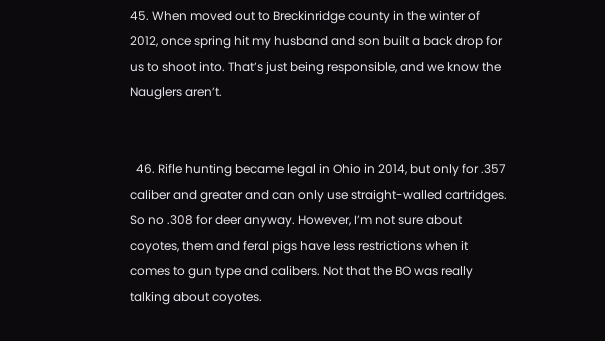45. When moved out to Breckinridge county in the winter of 2012, once spring hit my husband and son built a back drop for us to shoot into. That’s just being responsible, and we know the Nauglers aren’t.


  46. Rifle hunting became legal in Ohio in 2014, but only for .357 caliber and greater and can only use straight-walled cartridges. So no .308 for deer anyway. However, I’m not sure about coyotes, them and feral pigs have less restrictions when it comes to gun type and calibers. Not that the BO was really talking about coyotes.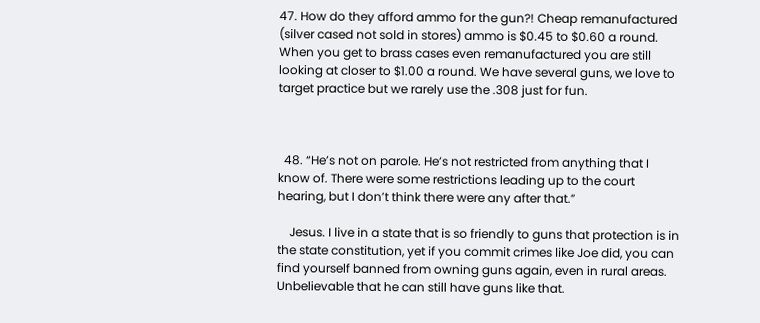47. How do they afford ammo for the gun?! Cheap remanufactured (silver cased not sold in stores) ammo is $0.45 to $0.60 a round. When you get to brass cases even remanufactured you are still looking at closer to $1.00 a round. We have several guns, we love to target practice but we rarely use the .308 just for fun.



  48. “He’s not on parole. He’s not restricted from anything that I know of. There were some restrictions leading up to the court hearing, but I don’t think there were any after that.”

    Jesus. I live in a state that is so friendly to guns that protection is in the state constitution, yet if you commit crimes like Joe did, you can find yourself banned from owning guns again, even in rural areas. Unbelievable that he can still have guns like that.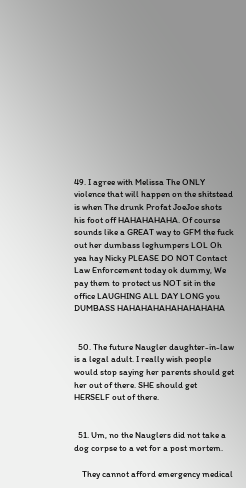49. I agree with Melissa The ONLY violence that will happen on the shitstead is when The drunk Profat JoeJoe shots his foot off HAHAHAHAHA. Of course sounds like a GREAT way to GFM the fuck out her dumbass leghumpers LOL Oh yea hay Nicky PLEASE DO NOT Contact Law Enforcement today ok dummy, We pay them to protect us NOT sit in the office LAUGHING ALL DAY LONG you DUMBASS HAHAHAHAHAHAHAHAHA


  50. The future Naugler daughter-in-law is a legal adult. I really wish people would stop saying her parents should get her out of there. SHE should get HERSELF out of there.


  51. Um, no the Nauglers did not take a dog corpse to a vet for a post mortem.

    They cannot afford emergency medical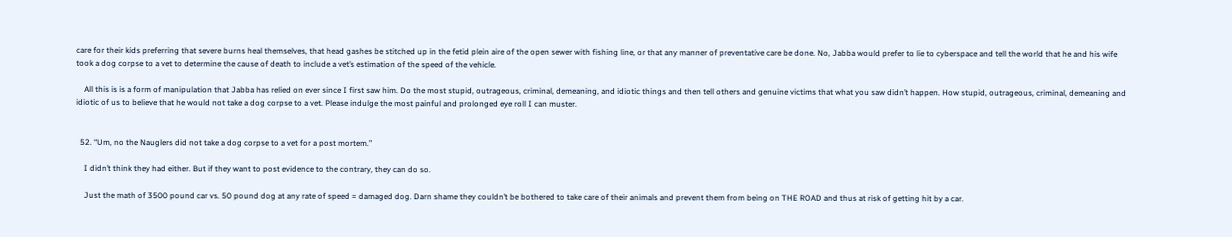care for their kids preferring that severe burns heal themselves, that head gashes be stitched up in the fetid plein aire of the open sewer with fishing line, or that any manner of preventative care be done. No, Jabba would prefer to lie to cyberspace and tell the world that he and his wife took a dog corpse to a vet to determine the cause of death to include a vet’s estimation of the speed of the vehicle.

    All this is is a form of manipulation that Jabba has relied on ever since I first saw him. Do the most stupid, outrageous, criminal, demeaning, and idiotic things and then tell others and genuine victims that what you saw didn’t happen. How stupid, outrageous, criminal, demeaning and idiotic of us to believe that he would not take a dog corpse to a vet. Please indulge the most painful and prolonged eye roll I can muster.


  52. “Um, no the Nauglers did not take a dog corpse to a vet for a post mortem.”

    I didn’t think they had either. But if they want to post evidence to the contrary, they can do so.

    Just the math of 3500 pound car vs. 50 pound dog at any rate of speed = damaged dog. Darn shame they couldn’t be bothered to take care of their animals and prevent them from being on THE ROAD and thus at risk of getting hit by a car.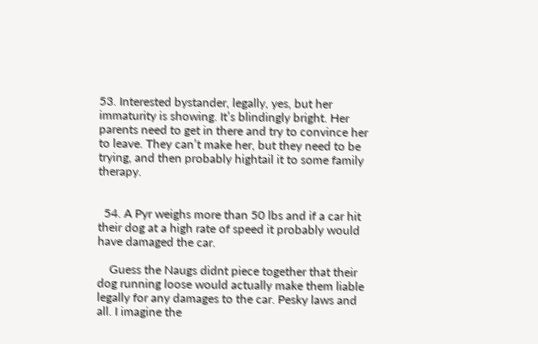53. Interested bystander, legally, yes, but her immaturity is showing. It’s blindingly bright. Her parents need to get in there and try to convince her to leave. They can’t make her, but they need to be trying, and then probably hightail it to some family therapy.


  54. A Pyr weighs more than 50 lbs and if a car hit their dog at a high rate of speed it probably would have damaged the car.

    Guess the Naugs didnt piece together that their dog running loose would actually make them liable legally for any damages to the car. Pesky laws and all. I imagine the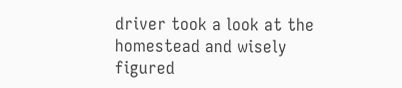driver took a look at the homestead and wisely figured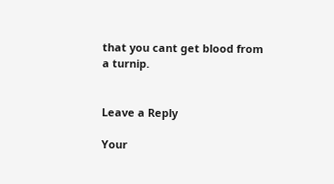that you cant get blood from a turnip.


Leave a Reply

Your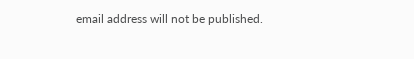email address will not be published.